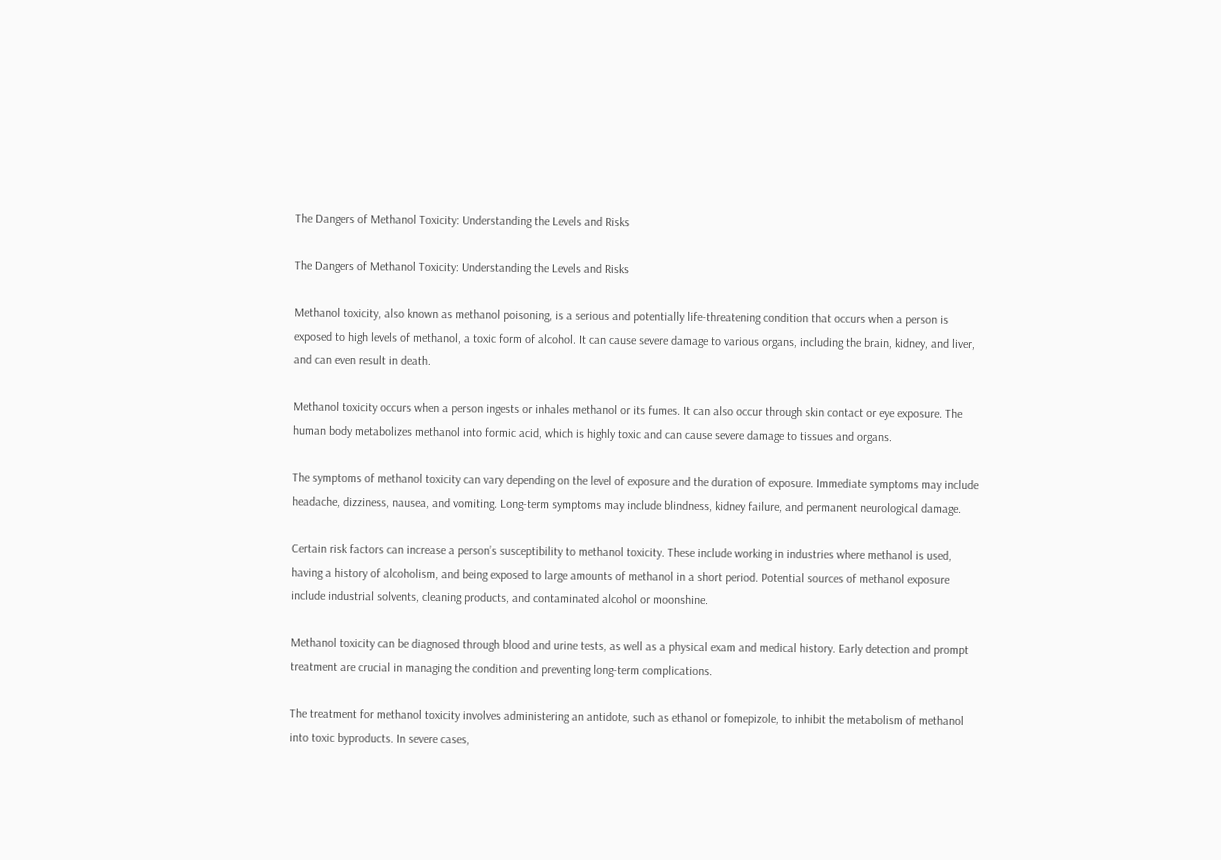The Dangers of Methanol Toxicity: Understanding the Levels and Risks

The Dangers of Methanol Toxicity: Understanding the Levels and Risks

Methanol toxicity, also known as methanol poisoning, is a serious and potentially life-threatening condition that occurs when a person is exposed to high levels of methanol, a toxic form of alcohol. It can cause severe damage to various organs, including the brain, kidney, and liver, and can even result in death.

Methanol toxicity occurs when a person ingests or inhales methanol or its fumes. It can also occur through skin contact or eye exposure. The human body metabolizes methanol into formic acid, which is highly toxic and can cause severe damage to tissues and organs.

The symptoms of methanol toxicity can vary depending on the level of exposure and the duration of exposure. Immediate symptoms may include headache, dizziness, nausea, and vomiting. Long-term symptoms may include blindness, kidney failure, and permanent neurological damage.

Certain risk factors can increase a person’s susceptibility to methanol toxicity. These include working in industries where methanol is used, having a history of alcoholism, and being exposed to large amounts of methanol in a short period. Potential sources of methanol exposure include industrial solvents, cleaning products, and contaminated alcohol or moonshine.

Methanol toxicity can be diagnosed through blood and urine tests, as well as a physical exam and medical history. Early detection and prompt treatment are crucial in managing the condition and preventing long-term complications.

The treatment for methanol toxicity involves administering an antidote, such as ethanol or fomepizole, to inhibit the metabolism of methanol into toxic byproducts. In severe cases,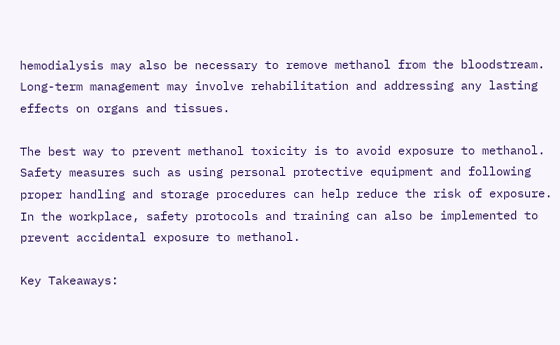hemodialysis may also be necessary to remove methanol from the bloodstream. Long-term management may involve rehabilitation and addressing any lasting effects on organs and tissues.

The best way to prevent methanol toxicity is to avoid exposure to methanol. Safety measures such as using personal protective equipment and following proper handling and storage procedures can help reduce the risk of exposure. In the workplace, safety protocols and training can also be implemented to prevent accidental exposure to methanol.

Key Takeaways: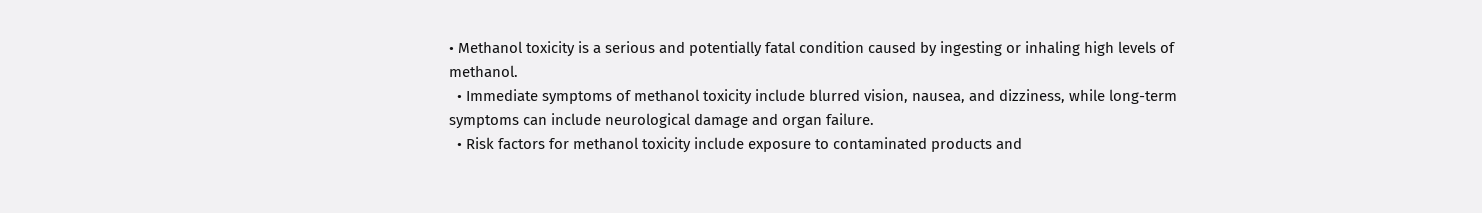• Methanol toxicity is a serious and potentially fatal condition caused by ingesting or inhaling high levels of methanol.
  • Immediate symptoms of methanol toxicity include blurred vision, nausea, and dizziness, while long-term symptoms can include neurological damage and organ failure.
  • Risk factors for methanol toxicity include exposure to contaminated products and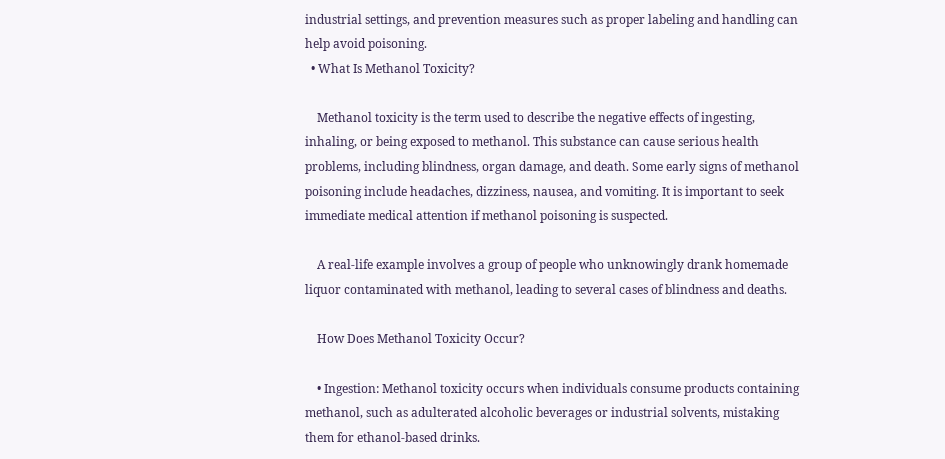industrial settings, and prevention measures such as proper labeling and handling can help avoid poisoning.
  • What Is Methanol Toxicity?

    Methanol toxicity is the term used to describe the negative effects of ingesting, inhaling, or being exposed to methanol. This substance can cause serious health problems, including blindness, organ damage, and death. Some early signs of methanol poisoning include headaches, dizziness, nausea, and vomiting. It is important to seek immediate medical attention if methanol poisoning is suspected.

    A real-life example involves a group of people who unknowingly drank homemade liquor contaminated with methanol, leading to several cases of blindness and deaths.

    How Does Methanol Toxicity Occur?

    • Ingestion: Methanol toxicity occurs when individuals consume products containing methanol, such as adulterated alcoholic beverages or industrial solvents, mistaking them for ethanol-based drinks.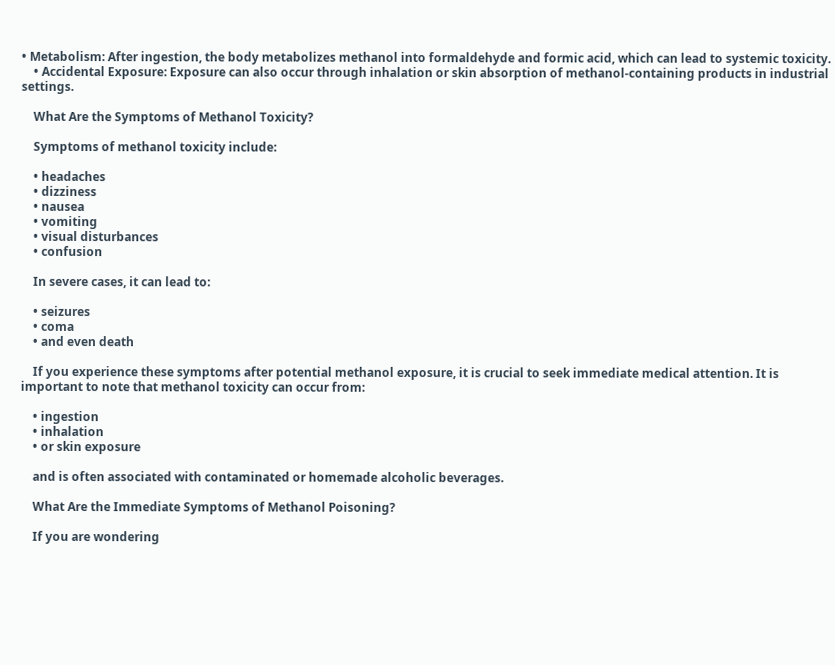• Metabolism: After ingestion, the body metabolizes methanol into formaldehyde and formic acid, which can lead to systemic toxicity.
    • Accidental Exposure: Exposure can also occur through inhalation or skin absorption of methanol-containing products in industrial settings.

    What Are the Symptoms of Methanol Toxicity?

    Symptoms of methanol toxicity include:

    • headaches
    • dizziness
    • nausea
    • vomiting
    • visual disturbances
    • confusion

    In severe cases, it can lead to:

    • seizures
    • coma
    • and even death

    If you experience these symptoms after potential methanol exposure, it is crucial to seek immediate medical attention. It is important to note that methanol toxicity can occur from:

    • ingestion
    • inhalation
    • or skin exposure

    and is often associated with contaminated or homemade alcoholic beverages.

    What Are the Immediate Symptoms of Methanol Poisoning?

    If you are wondering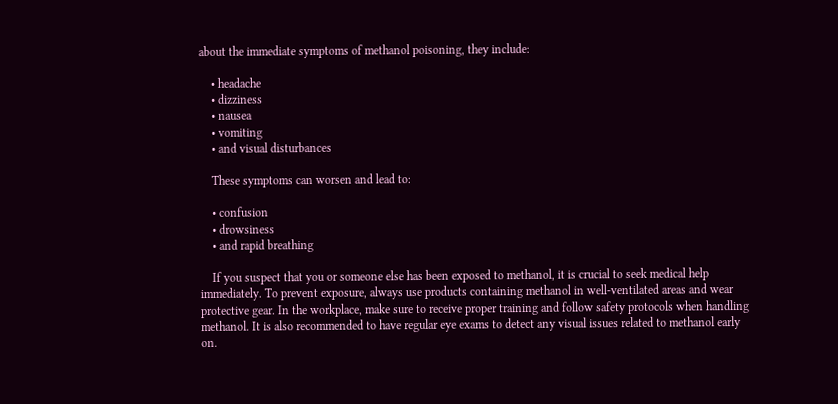about the immediate symptoms of methanol poisoning, they include:

    • headache
    • dizziness
    • nausea
    • vomiting
    • and visual disturbances

    These symptoms can worsen and lead to:

    • confusion
    • drowsiness
    • and rapid breathing

    If you suspect that you or someone else has been exposed to methanol, it is crucial to seek medical help immediately. To prevent exposure, always use products containing methanol in well-ventilated areas and wear protective gear. In the workplace, make sure to receive proper training and follow safety protocols when handling methanol. It is also recommended to have regular eye exams to detect any visual issues related to methanol early on.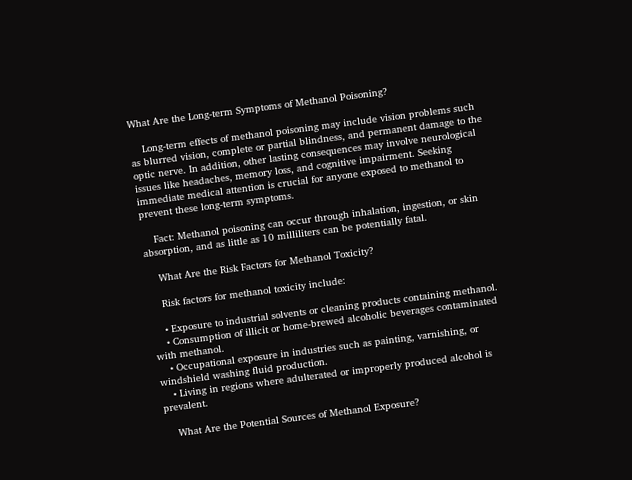What Are the Long-term Symptoms of Methanol Poisoning?

    Long-term effects of methanol poisoning may include vision problems such as blurred vision, complete or partial blindness, and permanent damage to the optic nerve. In addition, other lasting consequences may involve neurological issues like headaches, memory loss, and cognitive impairment. Seeking immediate medical attention is crucial for anyone exposed to methanol to prevent these long-term symptoms.

    Fact: Methanol poisoning can occur through inhalation, ingestion, or skin absorption, and as little as 10 milliliters can be potentially fatal.

    What Are the Risk Factors for Methanol Toxicity?

    Risk factors for methanol toxicity include:

    • Exposure to industrial solvents or cleaning products containing methanol.
    • Consumption of illicit or home-brewed alcoholic beverages contaminated with methanol.
    • Occupational exposure in industries such as painting, varnishing, or windshield washing fluid production.
    • Living in regions where adulterated or improperly produced alcohol is prevalent.

    What Are the Potential Sources of Methanol Exposure?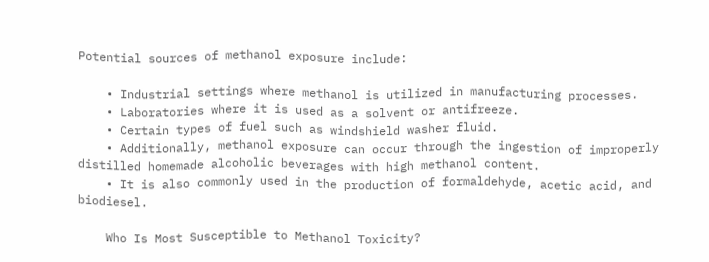Potential sources of methanol exposure include:

    • Industrial settings where methanol is utilized in manufacturing processes.
    • Laboratories where it is used as a solvent or antifreeze.
    • Certain types of fuel such as windshield washer fluid.
    • Additionally, methanol exposure can occur through the ingestion of improperly distilled homemade alcoholic beverages with high methanol content.
    • It is also commonly used in the production of formaldehyde, acetic acid, and biodiesel.

    Who Is Most Susceptible to Methanol Toxicity?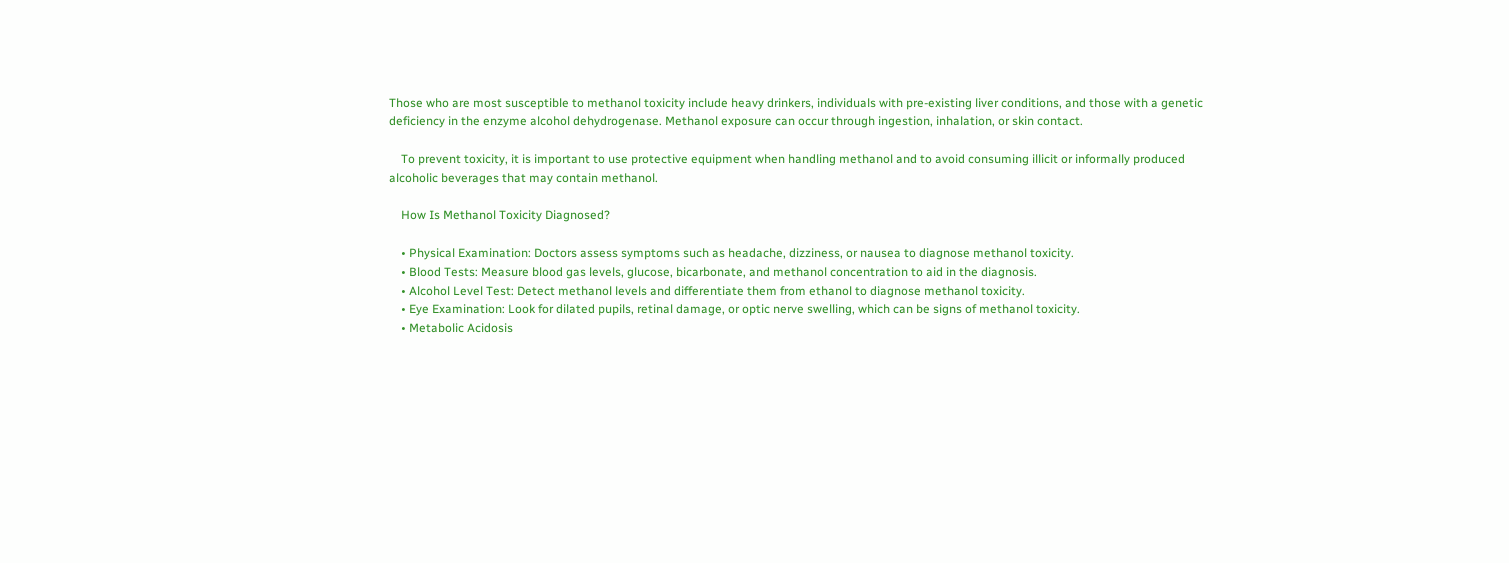Those who are most susceptible to methanol toxicity include heavy drinkers, individuals with pre-existing liver conditions, and those with a genetic deficiency in the enzyme alcohol dehydrogenase. Methanol exposure can occur through ingestion, inhalation, or skin contact.

    To prevent toxicity, it is important to use protective equipment when handling methanol and to avoid consuming illicit or informally produced alcoholic beverages that may contain methanol.

    How Is Methanol Toxicity Diagnosed?

    • Physical Examination: Doctors assess symptoms such as headache, dizziness, or nausea to diagnose methanol toxicity.
    • Blood Tests: Measure blood gas levels, glucose, bicarbonate, and methanol concentration to aid in the diagnosis.
    • Alcohol Level Test: Detect methanol levels and differentiate them from ethanol to diagnose methanol toxicity.
    • Eye Examination: Look for dilated pupils, retinal damage, or optic nerve swelling, which can be signs of methanol toxicity.
    • Metabolic Acidosis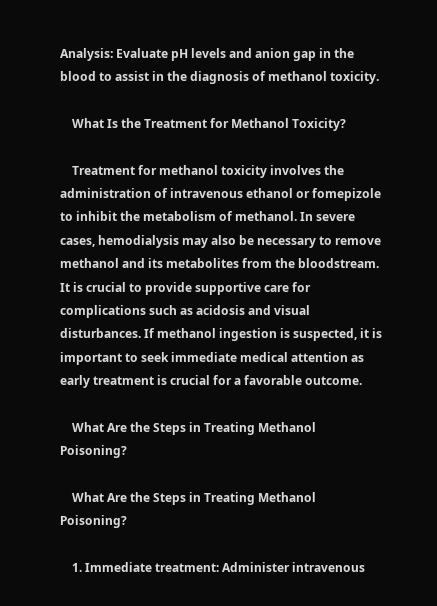Analysis: Evaluate pH levels and anion gap in the blood to assist in the diagnosis of methanol toxicity.

    What Is the Treatment for Methanol Toxicity?

    Treatment for methanol toxicity involves the administration of intravenous ethanol or fomepizole to inhibit the metabolism of methanol. In severe cases, hemodialysis may also be necessary to remove methanol and its metabolites from the bloodstream. It is crucial to provide supportive care for complications such as acidosis and visual disturbances. If methanol ingestion is suspected, it is important to seek immediate medical attention as early treatment is crucial for a favorable outcome.

    What Are the Steps in Treating Methanol Poisoning?

    What Are the Steps in Treating Methanol Poisoning?

    1. Immediate treatment: Administer intravenous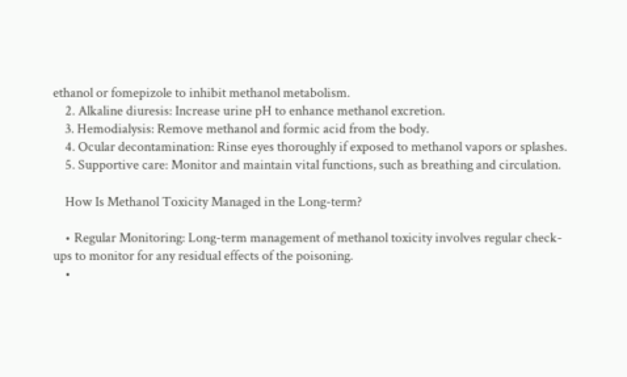ethanol or fomepizole to inhibit methanol metabolism.
    2. Alkaline diuresis: Increase urine pH to enhance methanol excretion.
    3. Hemodialysis: Remove methanol and formic acid from the body.
    4. Ocular decontamination: Rinse eyes thoroughly if exposed to methanol vapors or splashes.
    5. Supportive care: Monitor and maintain vital functions, such as breathing and circulation.

    How Is Methanol Toxicity Managed in the Long-term?

    • Regular Monitoring: Long-term management of methanol toxicity involves regular check-ups to monitor for any residual effects of the poisoning.
    •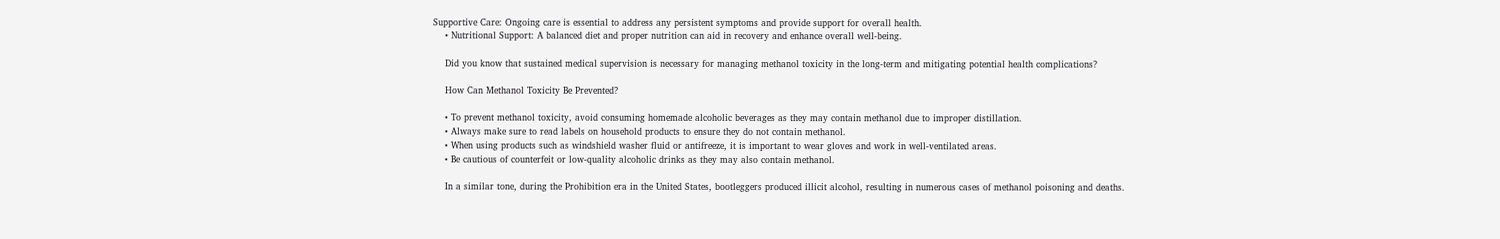Supportive Care: Ongoing care is essential to address any persistent symptoms and provide support for overall health.
    • Nutritional Support: A balanced diet and proper nutrition can aid in recovery and enhance overall well-being.

    Did you know that sustained medical supervision is necessary for managing methanol toxicity in the long-term and mitigating potential health complications?

    How Can Methanol Toxicity Be Prevented?

    • To prevent methanol toxicity, avoid consuming homemade alcoholic beverages as they may contain methanol due to improper distillation.
    • Always make sure to read labels on household products to ensure they do not contain methanol.
    • When using products such as windshield washer fluid or antifreeze, it is important to wear gloves and work in well-ventilated areas.
    • Be cautious of counterfeit or low-quality alcoholic drinks as they may also contain methanol.

    In a similar tone, during the Prohibition era in the United States, bootleggers produced illicit alcohol, resulting in numerous cases of methanol poisoning and deaths.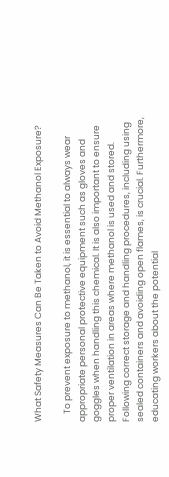What Safety Measures Can Be Taken to Avoid Methanol Exposure?

    To prevent exposure to methanol, it is essential to always wear appropriate personal protective equipment such as gloves and goggles when handling this chemical. It is also important to ensure proper ventilation in areas where methanol is used and stored. Following correct storage and handling procedures, including using sealed containers and avoiding open flames, is crucial. Furthermore, educating workers about the potential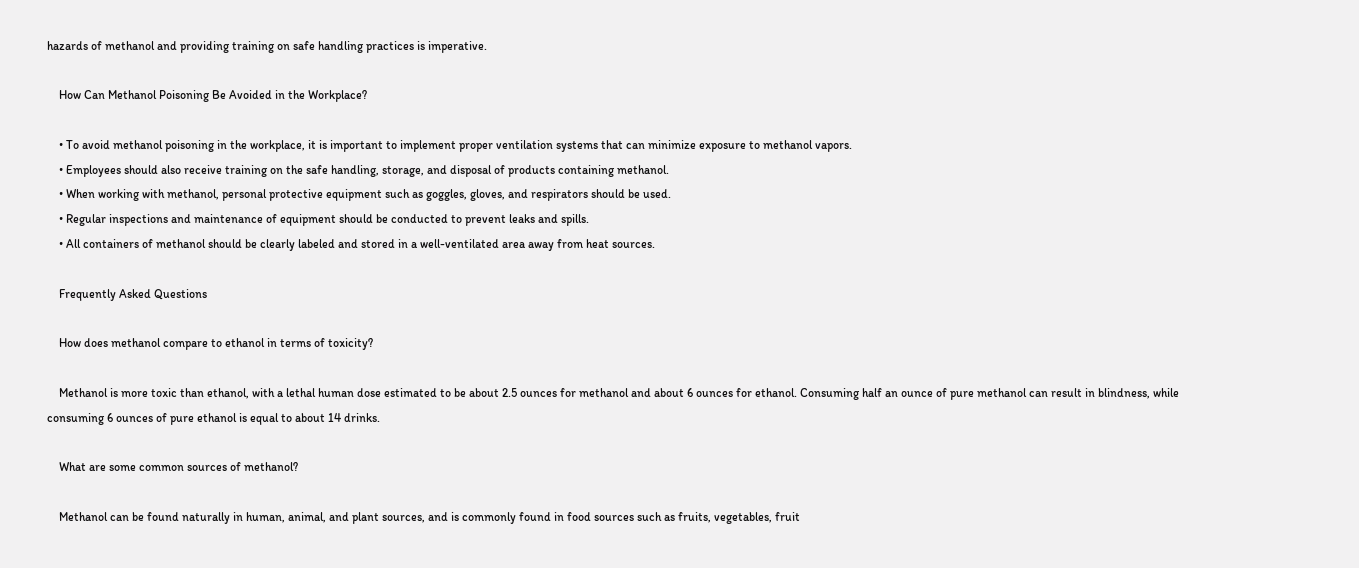hazards of methanol and providing training on safe handling practices is imperative.

    How Can Methanol Poisoning Be Avoided in the Workplace?

    • To avoid methanol poisoning in the workplace, it is important to implement proper ventilation systems that can minimize exposure to methanol vapors.
    • Employees should also receive training on the safe handling, storage, and disposal of products containing methanol.
    • When working with methanol, personal protective equipment such as goggles, gloves, and respirators should be used.
    • Regular inspections and maintenance of equipment should be conducted to prevent leaks and spills.
    • All containers of methanol should be clearly labeled and stored in a well-ventilated area away from heat sources.

    Frequently Asked Questions

    How does methanol compare to ethanol in terms of toxicity?

    Methanol is more toxic than ethanol, with a lethal human dose estimated to be about 2.5 ounces for methanol and about 6 ounces for ethanol. Consuming half an ounce of pure methanol can result in blindness, while consuming 6 ounces of pure ethanol is equal to about 14 drinks.

    What are some common sources of methanol?

    Methanol can be found naturally in human, animal, and plant sources, and is commonly found in food sources such as fruits, vegetables, fruit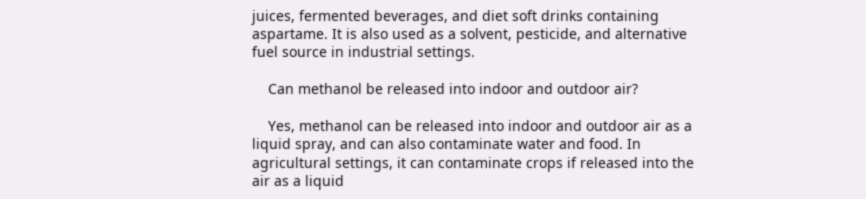juices, fermented beverages, and diet soft drinks containing aspartame. It is also used as a solvent, pesticide, and alternative fuel source in industrial settings.

    Can methanol be released into indoor and outdoor air?

    Yes, methanol can be released into indoor and outdoor air as a liquid spray, and can also contaminate water and food. In agricultural settings, it can contaminate crops if released into the air as a liquid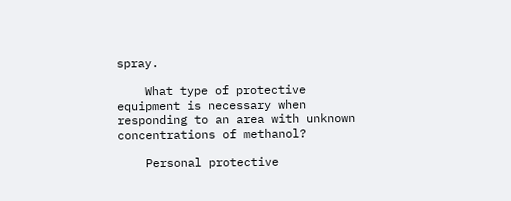spray.

    What type of protective equipment is necessary when responding to an area with unknown concentrations of methanol?

    Personal protective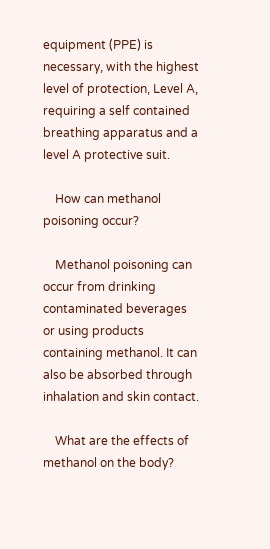equipment (PPE) is necessary, with the highest level of protection, Level A, requiring a self contained breathing apparatus and a level A protective suit.

    How can methanol poisoning occur?

    Methanol poisoning can occur from drinking contaminated beverages or using products containing methanol. It can also be absorbed through inhalation and skin contact.

    What are the effects of methanol on the body?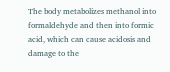The body metabolizes methanol into formaldehyde and then into formic acid, which can cause acidosis and damage to the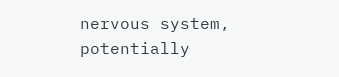nervous system, potentially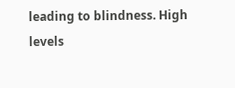leading to blindness. High levels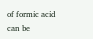of formic acid can be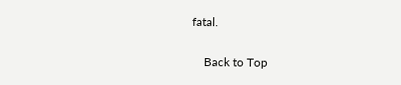fatal.

    Back to Top